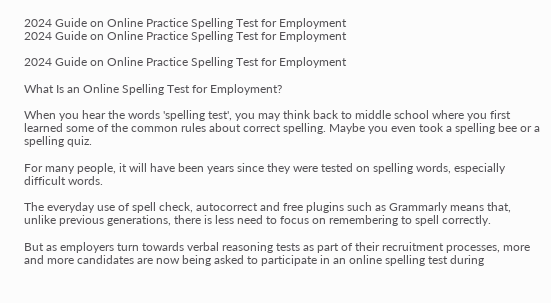2024 Guide on Online Practice Spelling Test for Employment
2024 Guide on Online Practice Spelling Test for Employment

2024 Guide on Online Practice Spelling Test for Employment

What Is an Online Spelling Test for Employment?

When you hear the words 'spelling test', you may think back to middle school where you first learned some of the common rules about correct spelling. Maybe you even took a spelling bee or a spelling quiz.

For many people, it will have been years since they were tested on spelling words, especially difficult words.

The everyday use of spell check, autocorrect and free plugins such as Grammarly means that, unlike previous generations, there is less need to focus on remembering to spell correctly.

But as employers turn towards verbal reasoning tests as part of their recruitment processes, more and more candidates are now being asked to participate in an online spelling test during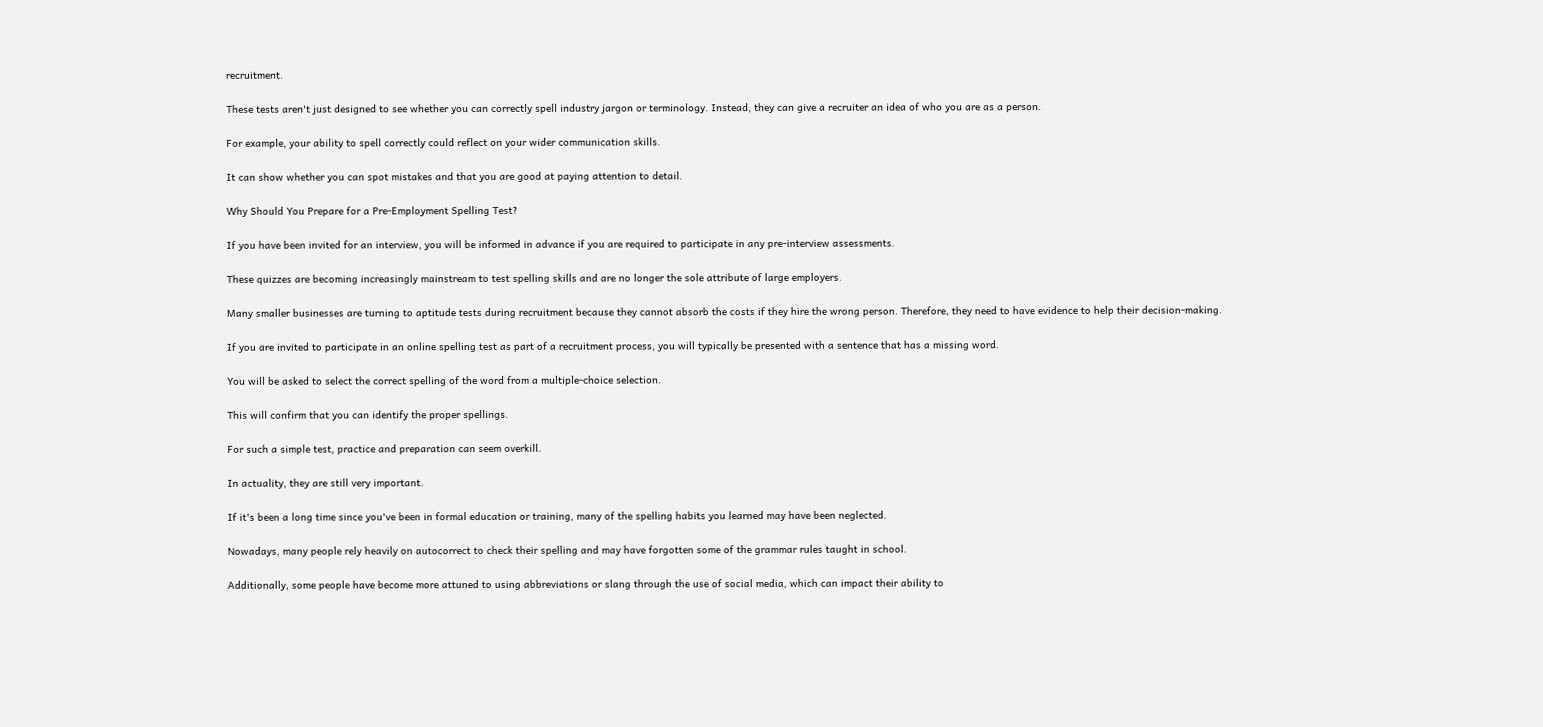recruitment.

These tests aren't just designed to see whether you can correctly spell industry jargon or terminology. Instead, they can give a recruiter an idea of who you are as a person.

For example, your ability to spell correctly could reflect on your wider communication skills.

It can show whether you can spot mistakes and that you are good at paying attention to detail.

Why Should You Prepare for a Pre-Employment Spelling Test?

If you have been invited for an interview, you will be informed in advance if you are required to participate in any pre-interview assessments.

These quizzes are becoming increasingly mainstream to test spelling skills and are no longer the sole attribute of large employers.

Many smaller businesses are turning to aptitude tests during recruitment because they cannot absorb the costs if they hire the wrong person. Therefore, they need to have evidence to help their decision-making.

If you are invited to participate in an online spelling test as part of a recruitment process, you will typically be presented with a sentence that has a missing word.

You will be asked to select the correct spelling of the word from a multiple-choice selection.

This will confirm that you can identify the proper spellings.

For such a simple test, practice and preparation can seem overkill.

In actuality, they are still very important.

If it's been a long time since you've been in formal education or training, many of the spelling habits you learned may have been neglected.

Nowadays, many people rely heavily on autocorrect to check their spelling and may have forgotten some of the grammar rules taught in school.

Additionally, some people have become more attuned to using abbreviations or slang through the use of social media, which can impact their ability to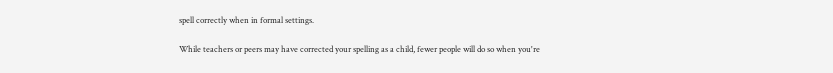spell correctly when in formal settings.

While teachers or peers may have corrected your spelling as a child, fewer people will do so when you're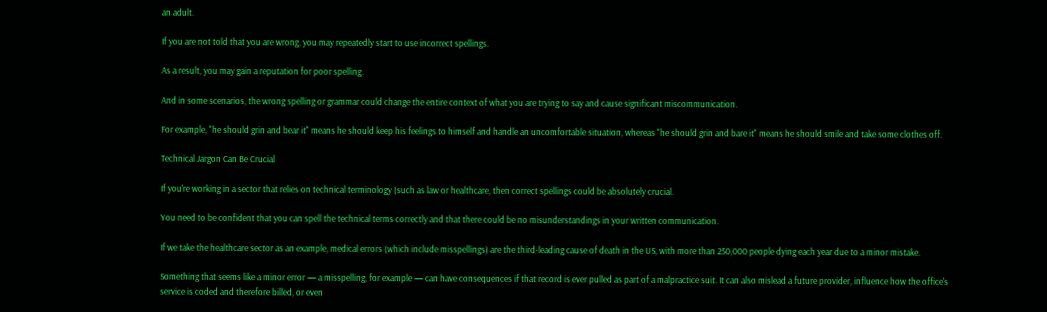an adult.

If you are not told that you are wrong, you may repeatedly start to use incorrect spellings.

As a result, you may gain a reputation for poor spelling.

And in some scenarios, the wrong spelling or grammar could change the entire context of what you are trying to say and cause significant miscommunication.

For example, "he should grin and bear it" means he should keep his feelings to himself and handle an uncomfortable situation, whereas "he should grin and bare it" means he should smile and take some clothes off.

Technical Jargon Can Be Crucial

If you're working in a sector that relies on technical terminology (such as law or healthcare, then correct spellings could be absolutely crucial.

You need to be confident that you can spell the technical terms correctly and that there could be no misunderstandings in your written communication.

If we take the healthcare sector as an example, medical errors (which include misspellings) are the third-leading cause of death in the US, with more than 250,000 people dying each year due to a minor mistake.

Something that seems like a minor error — a misspelling, for example — can have consequences if that record is ever pulled as part of a malpractice suit. It can also mislead a future provider, influence how the office's service is coded and therefore billed, or even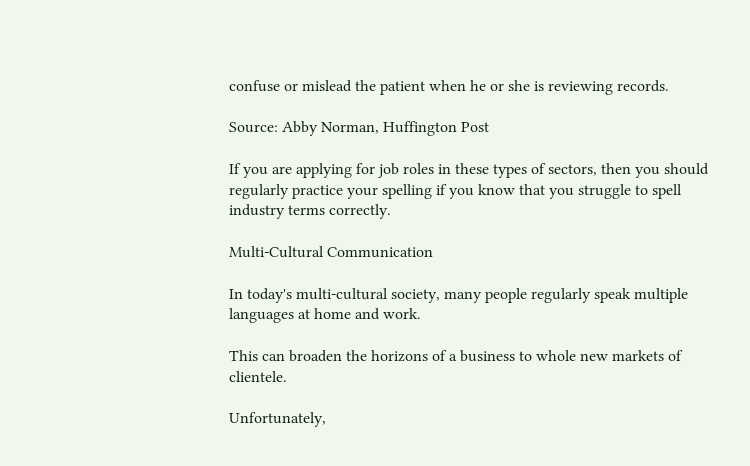confuse or mislead the patient when he or she is reviewing records.

Source: Abby Norman, Huffington Post

If you are applying for job roles in these types of sectors, then you should regularly practice your spelling if you know that you struggle to spell industry terms correctly.

Multi-Cultural Communication

In today's multi-cultural society, many people regularly speak multiple languages at home and work.

This can broaden the horizons of a business to whole new markets of clientele.

Unfortunately,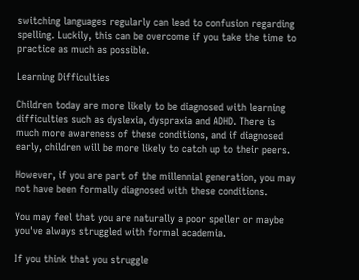switching languages regularly can lead to confusion regarding spelling. Luckily, this can be overcome if you take the time to practice as much as possible.

Learning Difficulties

Children today are more likely to be diagnosed with learning difficulties such as dyslexia, dyspraxia and ADHD. There is much more awareness of these conditions, and if diagnosed early, children will be more likely to catch up to their peers.

However, if you are part of the millennial generation, you may not have been formally diagnosed with these conditions.

You may feel that you are naturally a poor speller or maybe you've always struggled with formal academia.

If you think that you struggle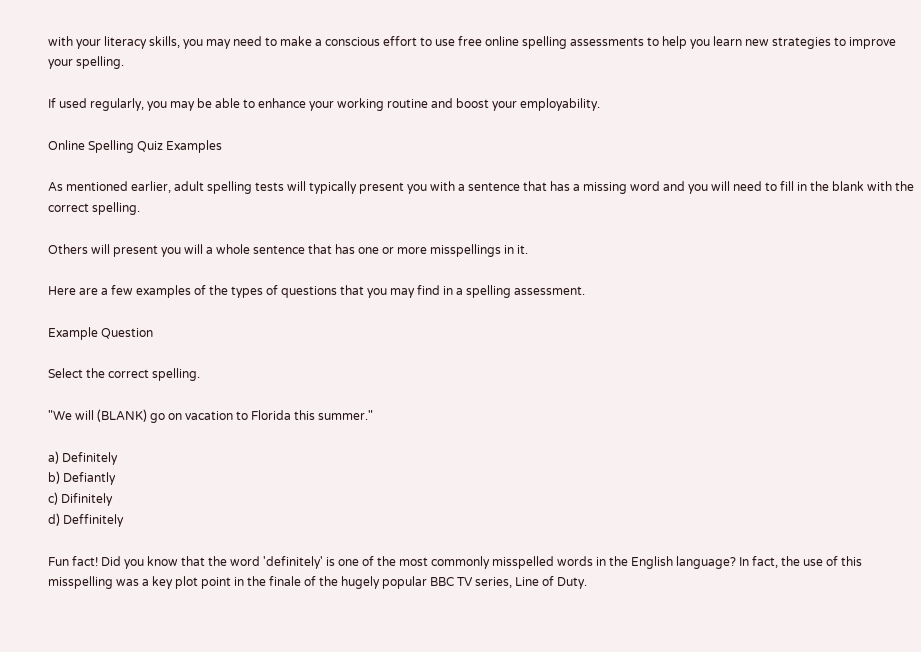with your literacy skills, you may need to make a conscious effort to use free online spelling assessments to help you learn new strategies to improve your spelling.

If used regularly, you may be able to enhance your working routine and boost your employability.

Online Spelling Quiz Examples

As mentioned earlier, adult spelling tests will typically present you with a sentence that has a missing word and you will need to fill in the blank with the correct spelling.

Others will present you will a whole sentence that has one or more misspellings in it.

Here are a few examples of the types of questions that you may find in a spelling assessment.

Example Question

Select the correct spelling.

"We will (BLANK) go on vacation to Florida this summer."

a) Definitely
b) Defiantly
c) Difinitely
d) Deffinitely

Fun fact! Did you know that the word 'definitely' is one of the most commonly misspelled words in the English language? In fact, the use of this misspelling was a key plot point in the finale of the hugely popular BBC TV series, Line of Duty.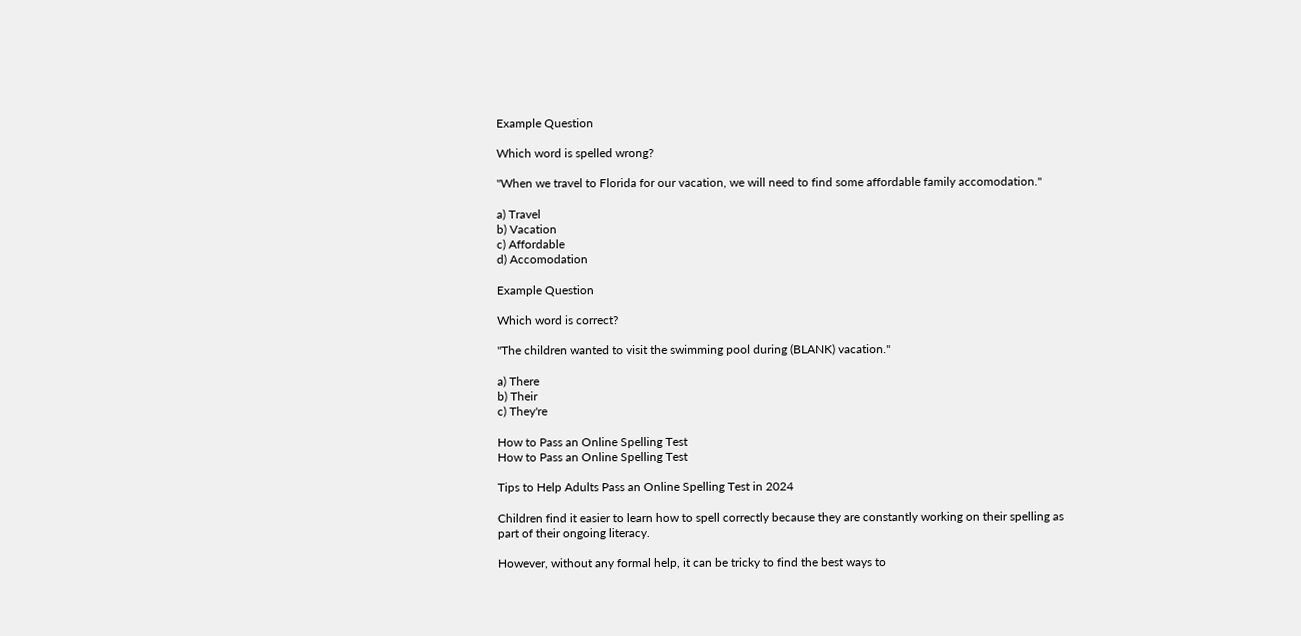Example Question

Which word is spelled wrong?

"When we travel to Florida for our vacation, we will need to find some affordable family accomodation."

a) Travel
b) Vacation
c) Affordable
d) Accomodation

Example Question

Which word is correct?

"The children wanted to visit the swimming pool during (BLANK) vacation."

a) There
b) Their
c) They're

How to Pass an Online Spelling Test
How to Pass an Online Spelling Test

Tips to Help Adults Pass an Online Spelling Test in 2024

Children find it easier to learn how to spell correctly because they are constantly working on their spelling as part of their ongoing literacy.

However, without any formal help, it can be tricky to find the best ways to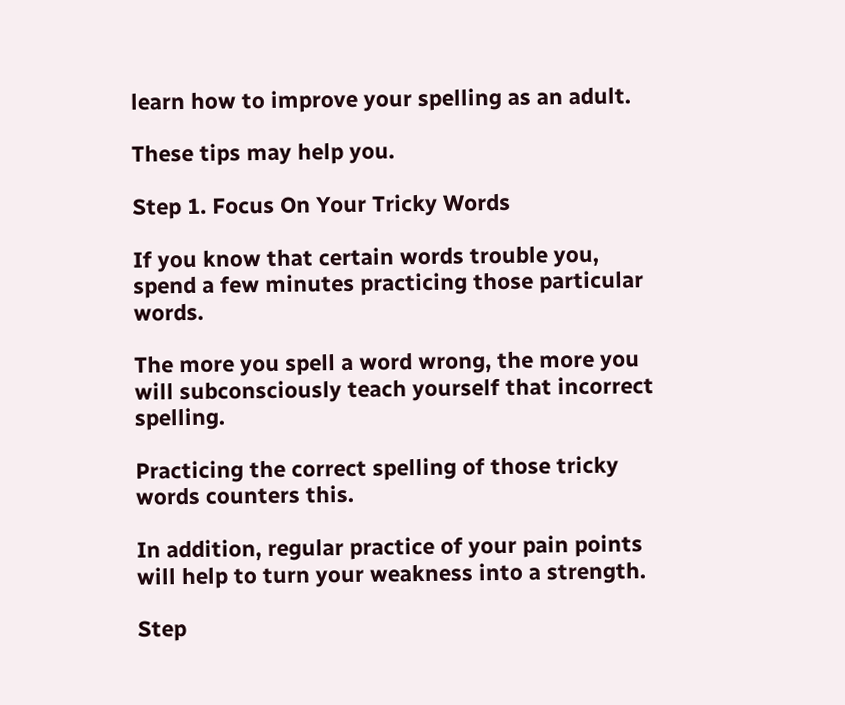learn how to improve your spelling as an adult.

These tips may help you.

Step 1. Focus On Your Tricky Words

If you know that certain words trouble you, spend a few minutes practicing those particular words.

The more you spell a word wrong, the more you will subconsciously teach yourself that incorrect spelling.

Practicing the correct spelling of those tricky words counters this.

In addition, regular practice of your pain points will help to turn your weakness into a strength.

Step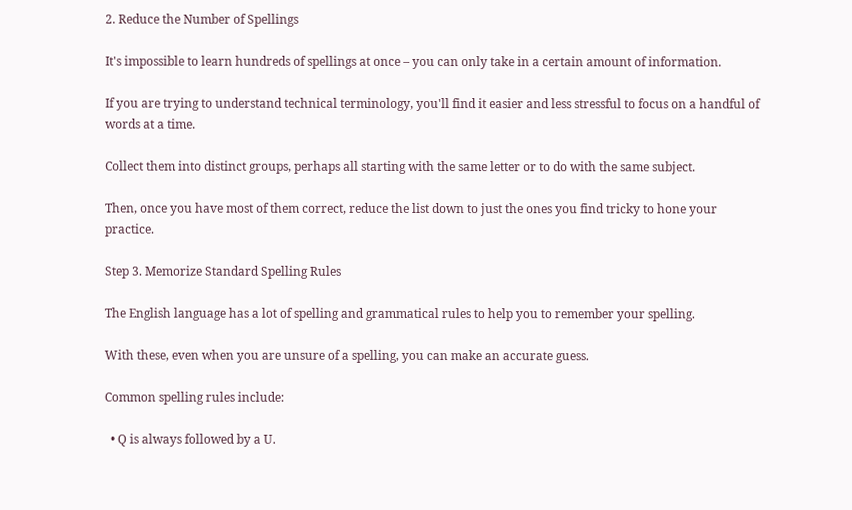2. Reduce the Number of Spellings

It's impossible to learn hundreds of spellings at once – you can only take in a certain amount of information.

If you are trying to understand technical terminology, you'll find it easier and less stressful to focus on a handful of words at a time.

Collect them into distinct groups, perhaps all starting with the same letter or to do with the same subject.

Then, once you have most of them correct, reduce the list down to just the ones you find tricky to hone your practice.

Step 3. Memorize Standard Spelling Rules

The English language has a lot of spelling and grammatical rules to help you to remember your spelling.

With these, even when you are unsure of a spelling, you can make an accurate guess.

Common spelling rules include:

  • Q is always followed by a U.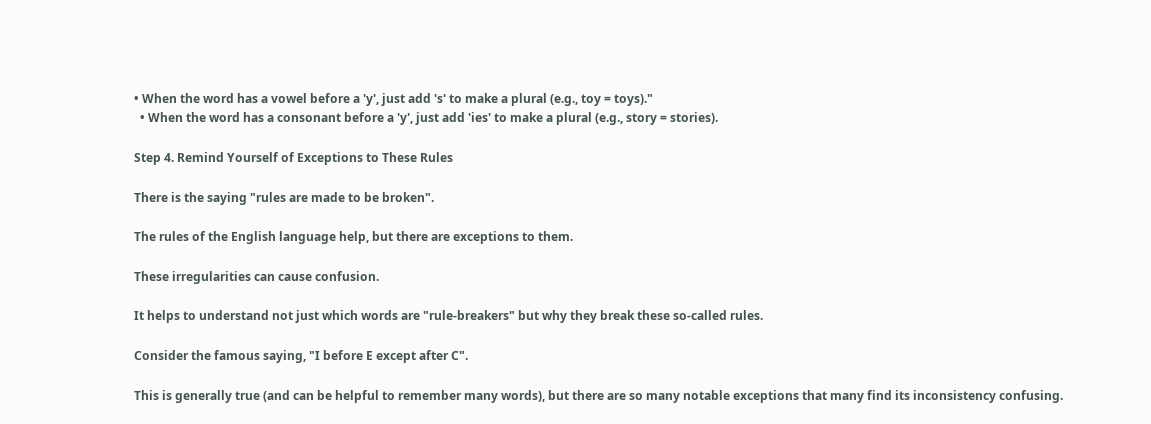• When the word has a vowel before a 'y', just add 's' to make a plural (e.g., toy = toys)."
  • When the word has a consonant before a 'y', just add 'ies' to make a plural (e.g., story = stories).

Step 4. Remind Yourself of Exceptions to These Rules

There is the saying "rules are made to be broken".

The rules of the English language help, but there are exceptions to them.

These irregularities can cause confusion.

It helps to understand not just which words are "rule-breakers" but why they break these so-called rules.

Consider the famous saying, "I before E except after C".

This is generally true (and can be helpful to remember many words), but there are so many notable exceptions that many find its inconsistency confusing.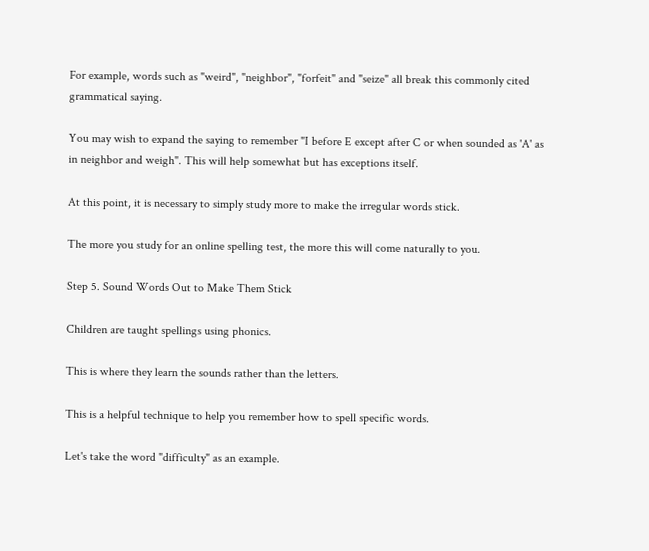For example, words such as "weird", "neighbor", "forfeit" and "seize" all break this commonly cited grammatical saying.

You may wish to expand the saying to remember "I before E except after C or when sounded as 'A' as in neighbor and weigh". This will help somewhat but has exceptions itself.

At this point, it is necessary to simply study more to make the irregular words stick.

The more you study for an online spelling test, the more this will come naturally to you.

Step 5. Sound Words Out to Make Them Stick

Children are taught spellings using phonics.

This is where they learn the sounds rather than the letters.

This is a helpful technique to help you remember how to spell specific words.

Let's take the word "difficulty" as an example.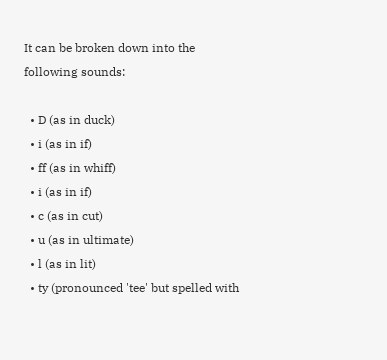It can be broken down into the following sounds:

  • D (as in duck)
  • i (as in if)
  • ff (as in whiff)
  • i (as in if)
  • c (as in cut)
  • u (as in ultimate)
  • l (as in lit)
  • ty (pronounced 'tee' but spelled with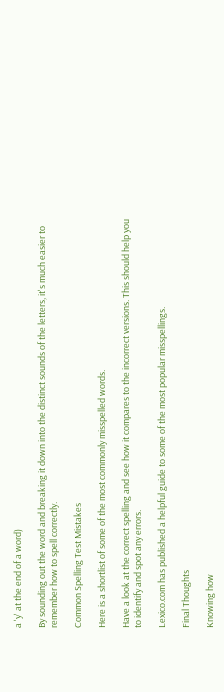a 'y' at the end of a word)

By sounding out the word and breaking it down into the distinct sounds of the letters, it's much easier to remember how to spell correctly.

Common Spelling Test Mistakes

Here is a shortlist of some of the most commonly misspelled words.

Have a look at the correct spelling and see how it compares to the incorrect versions. This should help you to identify and spot any errors.

Lexico.com has published a helpful guide to some of the most popular misspellings.

Final Thoughts

Knowing how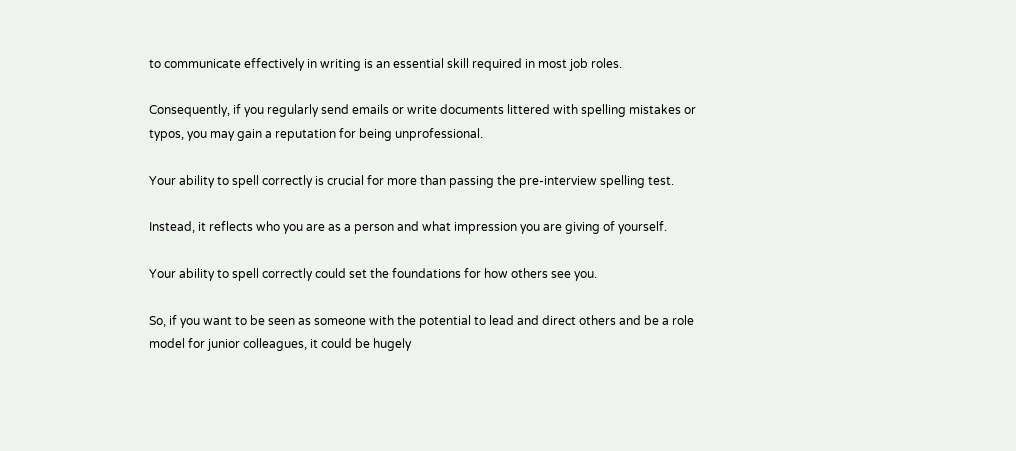to communicate effectively in writing is an essential skill required in most job roles.

Consequently, if you regularly send emails or write documents littered with spelling mistakes or typos, you may gain a reputation for being unprofessional.

Your ability to spell correctly is crucial for more than passing the pre-interview spelling test.

Instead, it reflects who you are as a person and what impression you are giving of yourself.

Your ability to spell correctly could set the foundations for how others see you.

So, if you want to be seen as someone with the potential to lead and direct others and be a role model for junior colleagues, it could be hugely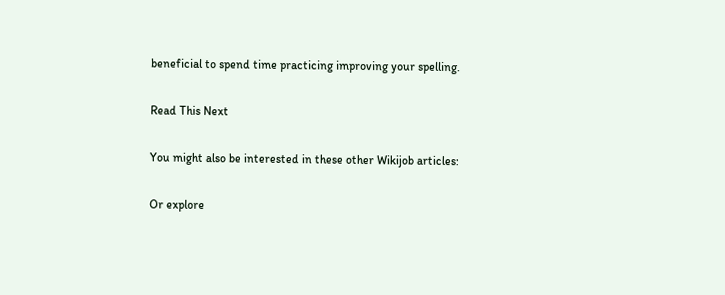beneficial to spend time practicing improving your spelling.

Read This Next

You might also be interested in these other Wikijob articles:

Or explore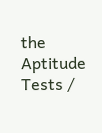the Aptitude Tests /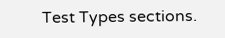Test Types sections.